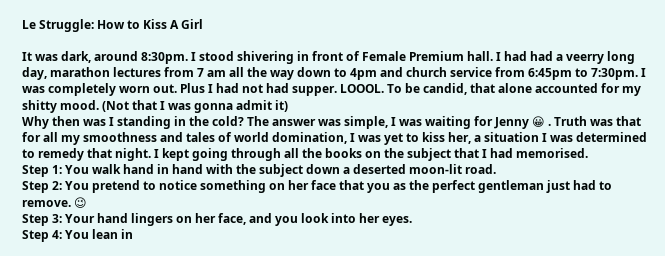Le Struggle: How to Kiss A Girl

It was dark, around 8:30pm. I stood shivering in front of Female Premium hall. I had had a veerry long day, marathon lectures from 7 am all the way down to 4pm and church service from 6:45pm to 7:30pm. I was completely worn out. Plus I had not had supper. LOOOL. To be candid, that alone accounted for my shitty mood. (Not that I was gonna admit it)
Why then was I standing in the cold? The answer was simple, I was waiting for Jenny 😀 . Truth was that for all my smoothness and tales of world domination, I was yet to kiss her, a situation I was determined to remedy that night. I kept going through all the books on the subject that I had memorised.
Step 1: You walk hand in hand with the subject down a deserted moon-lit road.
Step 2: You pretend to notice something on her face that you as the perfect gentleman just had to remove. 😉
Step 3: Your hand lingers on her face, and you look into her eyes.
Step 4: You lean in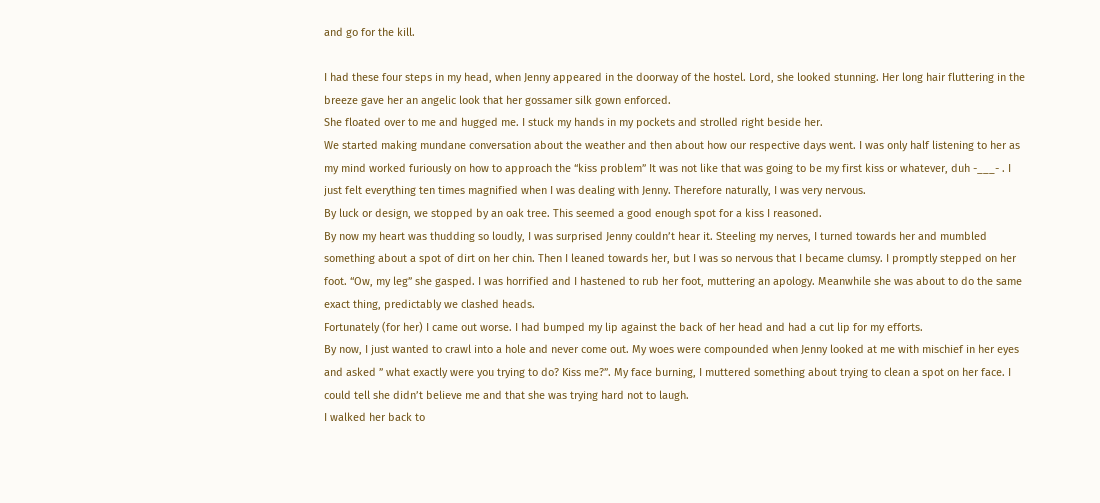and go for the kill.

I had these four steps in my head, when Jenny appeared in the doorway of the hostel. Lord, she looked stunning. Her long hair fluttering in the breeze gave her an angelic look that her gossamer silk gown enforced.
She floated over to me and hugged me. I stuck my hands in my pockets and strolled right beside her.
We started making mundane conversation about the weather and then about how our respective days went. I was only half listening to her as my mind worked furiously on how to approach the “kiss problem” It was not like that was going to be my first kiss or whatever, duh -___- . I just felt everything ten times magnified when I was dealing with Jenny. Therefore naturally, I was very nervous.
By luck or design, we stopped by an oak tree. This seemed a good enough spot for a kiss I reasoned.
By now my heart was thudding so loudly, I was surprised Jenny couldn’t hear it. Steeling my nerves, I turned towards her and mumbled something about a spot of dirt on her chin. Then I leaned towards her, but I was so nervous that I became clumsy. I promptly stepped on her foot. “Ow, my leg” she gasped. I was horrified and I hastened to rub her foot, muttering an apology. Meanwhile she was about to do the same exact thing, predictably we clashed heads.
Fortunately (for her) I came out worse. I had bumped my lip against the back of her head and had a cut lip for my efforts.
By now, I just wanted to crawl into a hole and never come out. My woes were compounded when Jenny looked at me with mischief in her eyes and asked ” what exactly were you trying to do? Kiss me?”. My face burning, I muttered something about trying to clean a spot on her face. I could tell she didn’t believe me and that she was trying hard not to laugh.
I walked her back to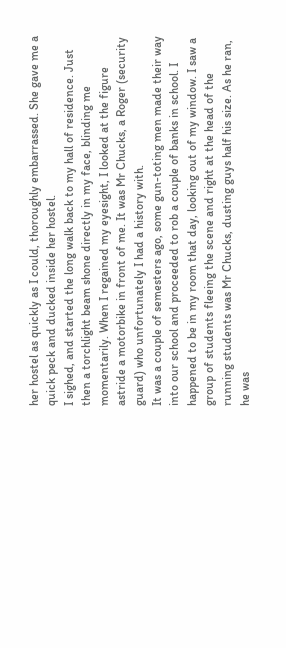her hostel as quickly as I could, thoroughly embarrassed. She gave me a quick peck and ducked inside her hostel.
I sighed, and started the long walk back to my hall of residence. Just then a torchlight beam shone directly in my face, blinding me momentarily. When I regained my eyesight, I looked at the figure astride a motorbike in front of me. It was Mr Chucks, a Roger (security guard) who unfortunately I had a history with.
It was a couple of semesters ago, some gun-toting men made their way into our school and proceeded to rob a couple of banks in school. I happened to be in my room that day, looking out of my window. I saw a group of students fleeing the scene and right at the head of the running students was Mr Chucks, dusting guys half his size. As he ran, he was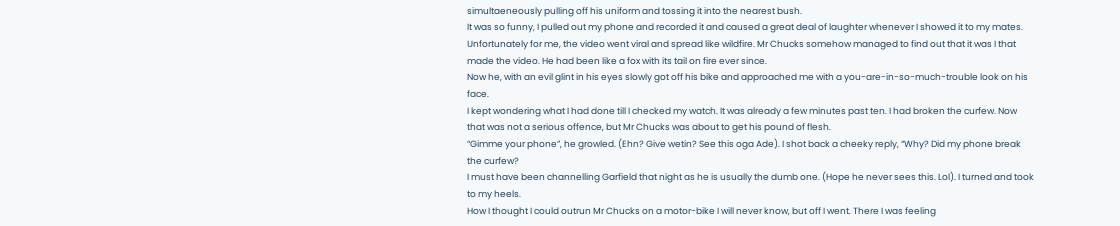simultaeneously pulling off his uniform and tossing it into the nearest bush.
It was so funny, I pulled out my phone and recorded it and caused a great deal of laughter whenever I showed it to my mates.
Unfortunately for me, the video went viral and spread like wildfire. Mr Chucks somehow managed to find out that it was I that made the video. He had been like a fox with its tail on fire ever since.
Now he, with an evil glint in his eyes slowly got off his bike and approached me with a you-are-in-so-much-trouble look on his face.
I kept wondering what I had done till I checked my watch. It was already a few minutes past ten. I had broken the curfew. Now that was not a serious offence, but Mr Chucks was about to get his pound of flesh.
“Gimme your phone”, he growled. (Ehn? Give wetin? See this oga Ade). I shot back a cheeky reply, “Why? Did my phone break the curfew?
I must have been channelling Garfield that night as he is usually the dumb one. (Hope he never sees this. Lol). I turned and took to my heels.
How I thought I could outrun Mr Chucks on a motor-bike I will never know, but off I went. There I was feeling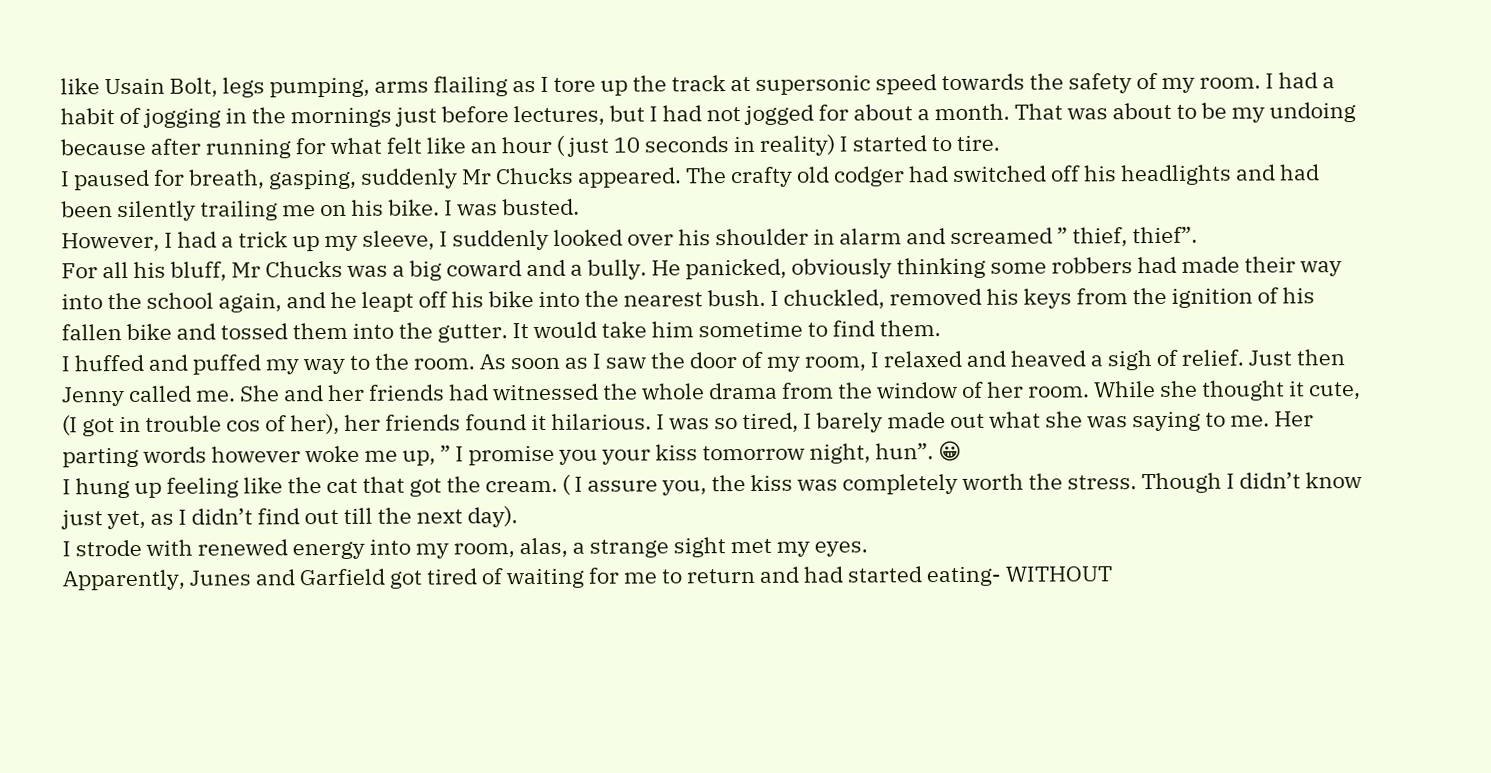like Usain Bolt, legs pumping, arms flailing as I tore up the track at supersonic speed towards the safety of my room. I had a habit of jogging in the mornings just before lectures, but I had not jogged for about a month. That was about to be my undoing because after running for what felt like an hour ( just 10 seconds in reality) I started to tire.
I paused for breath, gasping, suddenly Mr Chucks appeared. The crafty old codger had switched off his headlights and had been silently trailing me on his bike. I was busted.
However, I had a trick up my sleeve, I suddenly looked over his shoulder in alarm and screamed ” thief, thief”.
For all his bluff, Mr Chucks was a big coward and a bully. He panicked, obviously thinking some robbers had made their way into the school again, and he leapt off his bike into the nearest bush. I chuckled, removed his keys from the ignition of his fallen bike and tossed them into the gutter. It would take him sometime to find them.
I huffed and puffed my way to the room. As soon as I saw the door of my room, I relaxed and heaved a sigh of relief. Just then Jenny called me. She and her friends had witnessed the whole drama from the window of her room. While she thought it cute, (I got in trouble cos of her), her friends found it hilarious. I was so tired, I barely made out what she was saying to me. Her parting words however woke me up, ” I promise you your kiss tomorrow night, hun”. 😀
I hung up feeling like the cat that got the cream. ( I assure you, the kiss was completely worth the stress. Though I didn’t know just yet, as I didn’t find out till the next day).
I strode with renewed energy into my room, alas, a strange sight met my eyes.
Apparently, Junes and Garfield got tired of waiting for me to return and had started eating- WITHOUT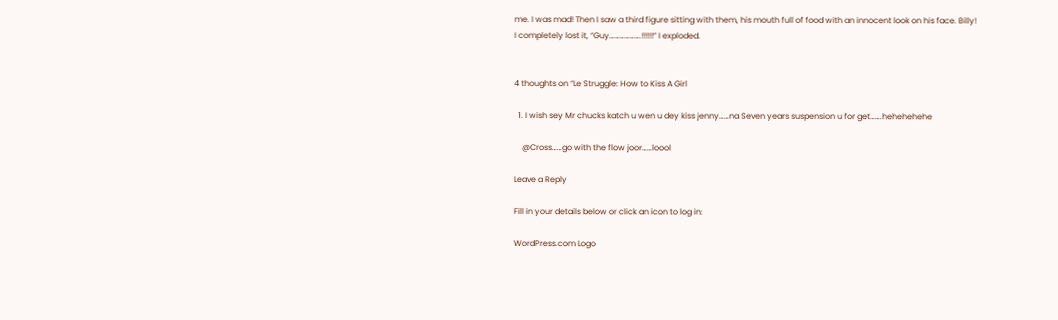me. I was mad! Then I saw a third figure sitting with them, his mouth full of food with an innocent look on his face. Billy!
I completely lost it, “Guy……………….!!!!!!” I exploded.


4 thoughts on “Le Struggle: How to Kiss A Girl

  1. I wish sey Mr chucks katch u wen u dey kiss jenny……na Seven years suspension u for get…….hehehehehe

    @Cross……go with the flow joor……loool

Leave a Reply

Fill in your details below or click an icon to log in:

WordPress.com Logo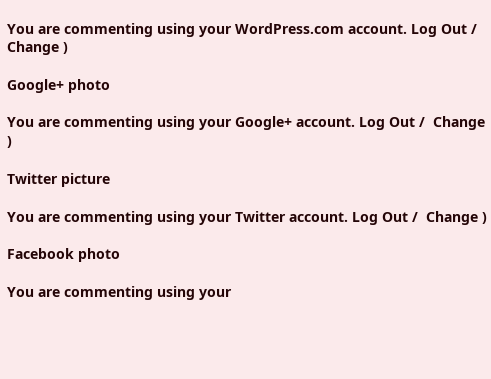You are commenting using your WordPress.com account. Log Out /  Change )

Google+ photo

You are commenting using your Google+ account. Log Out /  Change )

Twitter picture

You are commenting using your Twitter account. Log Out /  Change )

Facebook photo

You are commenting using your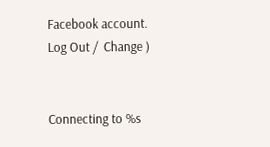Facebook account. Log Out /  Change )


Connecting to %s